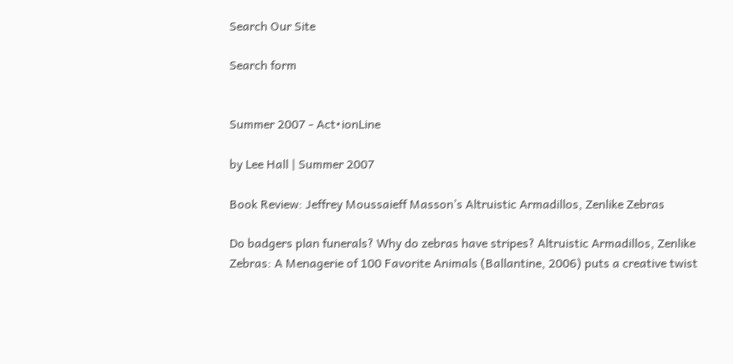Search Our Site

Search form


Summer 2007 - Act•ionLine

by Lee Hall | Summer 2007

Book Review: Jeffrey Moussaieff Masson’s Altruistic Armadillos, Zenlike Zebras

Do badgers plan funerals? Why do zebras have stripes? Altruistic Armadillos, Zenlike Zebras: A Menagerie of 100 Favorite Animals (Ballantine, 2006) puts a creative twist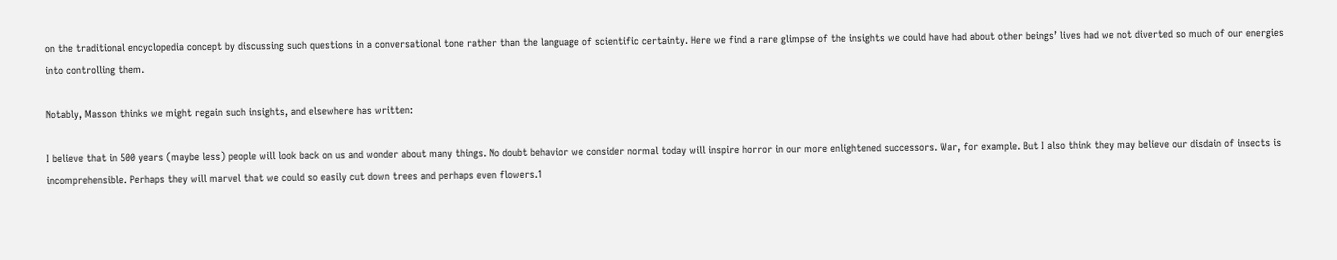on the traditional encyclopedia concept by discussing such questions in a conversational tone rather than the language of scientific certainty. Here we find a rare glimpse of the insights we could have had about other beings’ lives had we not diverted so much of our energies into controlling them.

Notably, Masson thinks we might regain such insights, and elsewhere has written:

I believe that in 500 years (maybe less) people will look back on us and wonder about many things. No doubt behavior we consider normal today will inspire horror in our more enlightened successors. War, for example. But I also think they may believe our disdain of insects is incomprehensible. Perhaps they will marvel that we could so easily cut down trees and perhaps even flowers.1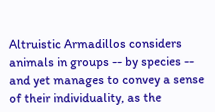Altruistic Armadillos considers animals in groups -- by species -- and yet manages to convey a sense of their individuality, as the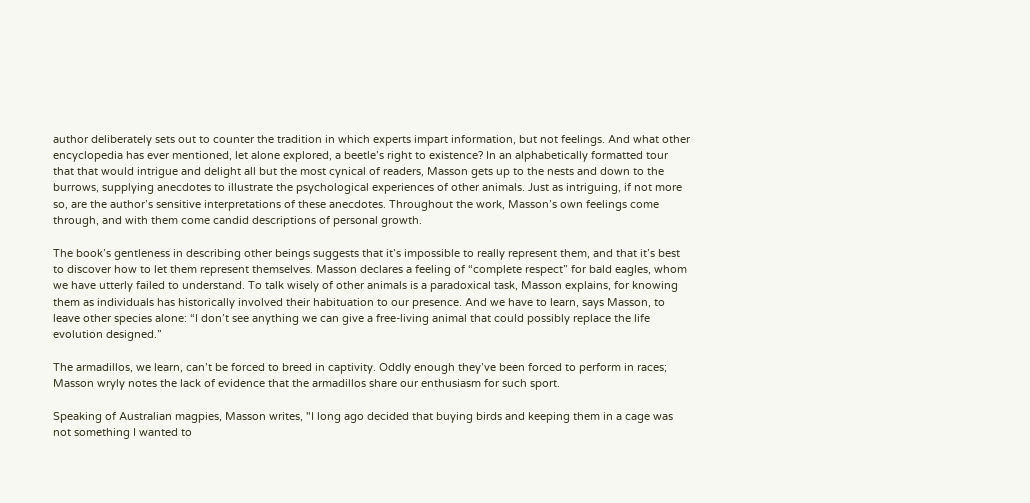author deliberately sets out to counter the tradition in which experts impart information, but not feelings. And what other encyclopedia has ever mentioned, let alone explored, a beetle’s right to existence? In an alphabetically formatted tour that that would intrigue and delight all but the most cynical of readers, Masson gets up to the nests and down to the burrows, supplying anecdotes to illustrate the psychological experiences of other animals. Just as intriguing, if not more so, are the author’s sensitive interpretations of these anecdotes. Throughout the work, Masson’s own feelings come through, and with them come candid descriptions of personal growth.

The book’s gentleness in describing other beings suggests that it’s impossible to really represent them, and that it’s best to discover how to let them represent themselves. Masson declares a feeling of “complete respect” for bald eagles, whom we have utterly failed to understand. To talk wisely of other animals is a paradoxical task, Masson explains, for knowing them as individuals has historically involved their habituation to our presence. And we have to learn, says Masson, to leave other species alone: “I don’t see anything we can give a free-living animal that could possibly replace the life evolution designed.”

The armadillos, we learn, can’t be forced to breed in captivity. Oddly enough they’ve been forced to perform in races; Masson wryly notes the lack of evidence that the armadillos share our enthusiasm for such sport.

Speaking of Australian magpies, Masson writes, "I long ago decided that buying birds and keeping them in a cage was not something I wanted to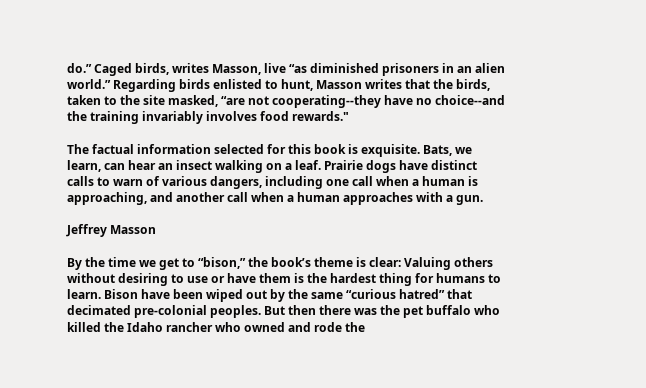do.” Caged birds, writes Masson, live “as diminished prisoners in an alien world.” Regarding birds enlisted to hunt, Masson writes that the birds, taken to the site masked, “are not cooperating--they have no choice--and the training invariably involves food rewards."

The factual information selected for this book is exquisite. Bats, we learn, can hear an insect walking on a leaf. Prairie dogs have distinct calls to warn of various dangers, including one call when a human is approaching, and another call when a human approaches with a gun.

Jeffrey Masson

By the time we get to “bison,” the book’s theme is clear: Valuing others without desiring to use or have them is the hardest thing for humans to learn. Bison have been wiped out by the same “curious hatred” that decimated pre-colonial peoples. But then there was the pet buffalo who killed the Idaho rancher who owned and rode the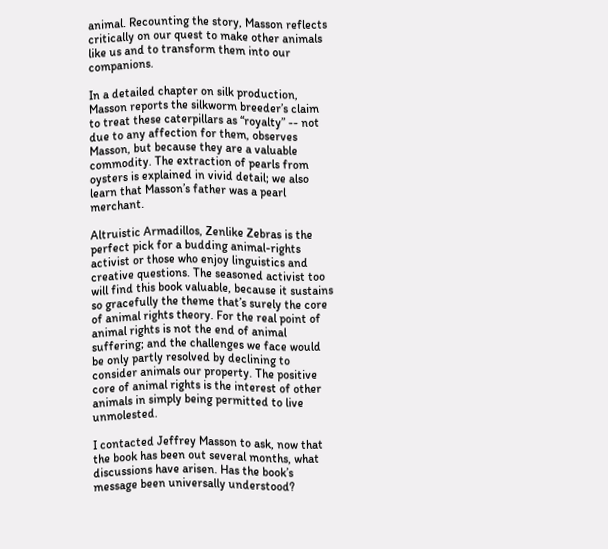animal. Recounting the story, Masson reflects critically on our quest to make other animals like us and to transform them into our companions.

In a detailed chapter on silk production, Masson reports the silkworm breeder’s claim to treat these caterpillars as “royalty” -- not due to any affection for them, observes Masson, but because they are a valuable commodity. The extraction of pearls from oysters is explained in vivid detail; we also learn that Masson’s father was a pearl merchant.

Altruistic Armadillos, Zenlike Zebras is the perfect pick for a budding animal-rights activist or those who enjoy linguistics and creative questions. The seasoned activist too will find this book valuable, because it sustains so gracefully the theme that’s surely the core of animal rights theory. For the real point of animal rights is not the end of animal suffering; and the challenges we face would be only partly resolved by declining to consider animals our property. The positive core of animal rights is the interest of other animals in simply being permitted to live unmolested.

I contacted Jeffrey Masson to ask, now that the book has been out several months, what discussions have arisen. Has the book’s message been universally understood?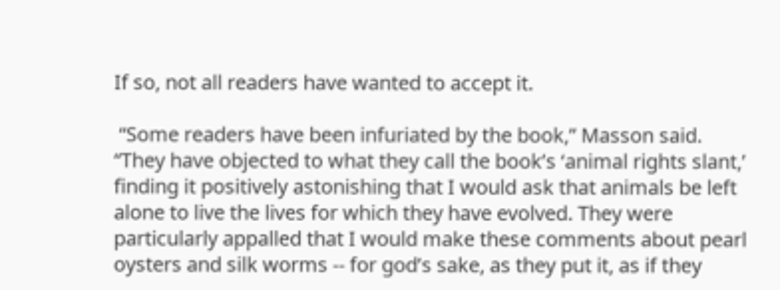If so, not all readers have wanted to accept it.

 “Some readers have been infuriated by the book,” Masson said.  “They have objected to what they call the book’s ‘animal rights slant,’ finding it positively astonishing that I would ask that animals be left alone to live the lives for which they have evolved. They were particularly appalled that I would make these comments about pearl oysters and silk worms -- for god’s sake, as they put it, as if they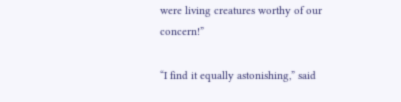were living creatures worthy of our concern!”

“I find it equally astonishing,” said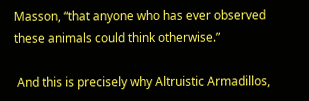Masson, “that anyone who has ever observed these animals could think otherwise.”

 And this is precisely why Altruistic Armadillos,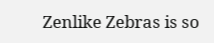Zenlike Zebras is so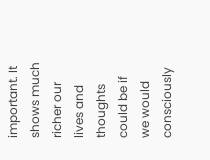important. It shows much richer our lives and thoughts could be if we would consciously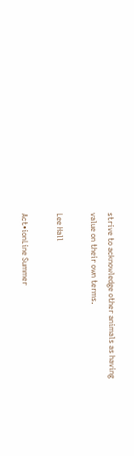strive to acknowledge other animals as having value on their own terms.

Lee Hall

Act•ionLine Summer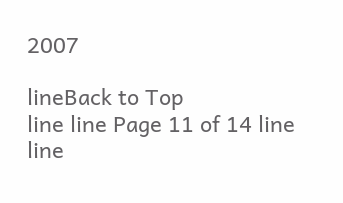2007

lineBack to Top
line line Page 11 of 14 line line